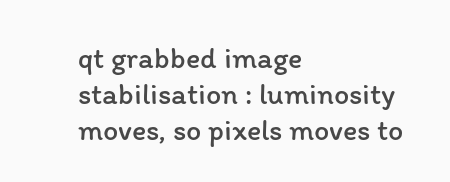qt grabbed image stabilisation : luminosity moves, so pixels moves to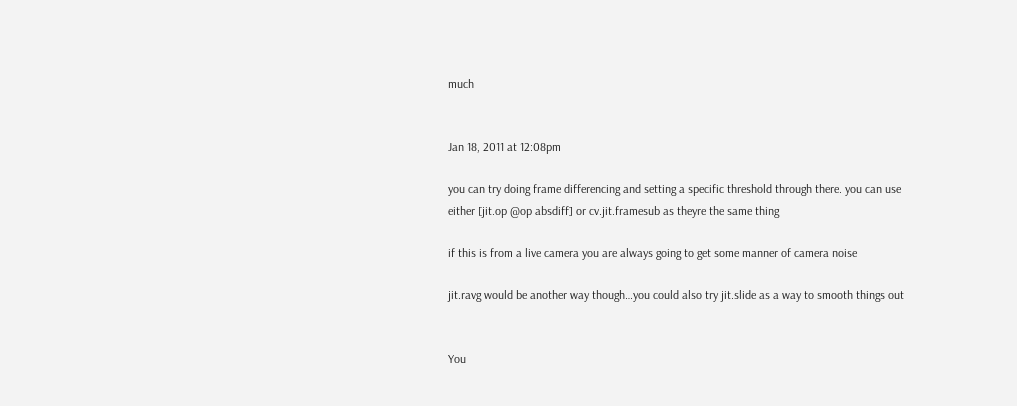much


Jan 18, 2011 at 12:08pm

you can try doing frame differencing and setting a specific threshold through there. you can use either [jit.op @op absdiff] or cv.jit.framesub as theyre the same thing

if this is from a live camera you are always going to get some manner of camera noise

jit.ravg would be another way though…you could also try jit.slide as a way to smooth things out


You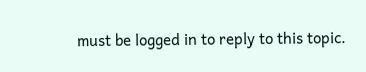must be logged in to reply to this topic.